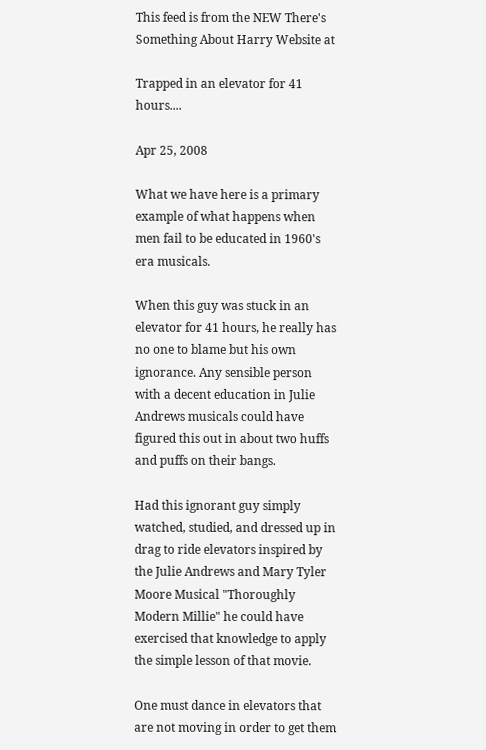This feed is from the NEW There's Something About Harry Website at

Trapped in an elevator for 41 hours....

Apr 25, 2008

What we have here is a primary example of what happens when men fail to be educated in 1960's era musicals.

When this guy was stuck in an elevator for 41 hours, he really has no one to blame but his own ignorance. Any sensible person with a decent education in Julie Andrews musicals could have figured this out in about two huffs and puffs on their bangs.

Had this ignorant guy simply watched, studied, and dressed up in drag to ride elevators inspired by the Julie Andrews and Mary Tyler Moore Musical "Thoroughly Modern Millie" he could have exercised that knowledge to apply the simple lesson of that movie.

One must dance in elevators that are not moving in order to get them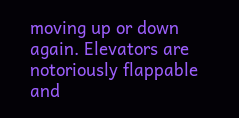moving up or down again. Elevators are notoriously flappable and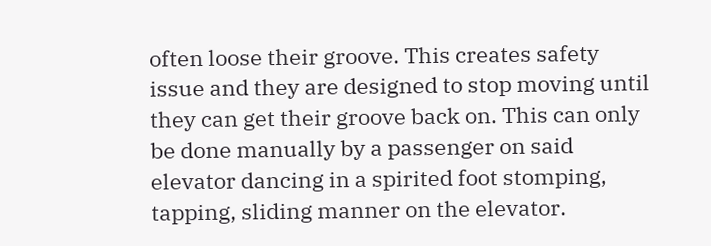often loose their groove. This creates safety issue and they are designed to stop moving until they can get their groove back on. This can only be done manually by a passenger on said elevator dancing in a spirited foot stomping, tapping, sliding manner on the elevator.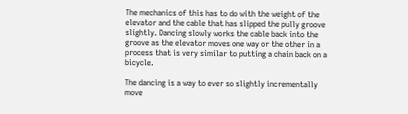The mechanics of this has to do with the weight of the elevator and the cable that has slipped the pully groove slightly. Dancing slowly works the cable back into the groove as the elevator moves one way or the other in a process that is very similar to putting a chain back on a bicycle.

The dancing is a way to ever so slightly incrementally move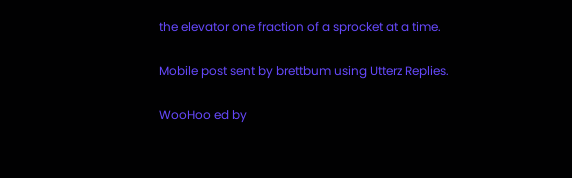the elevator one fraction of a sprocket at a time.

Mobile post sent by brettbum using Utterz Replies.

WooHoo ed by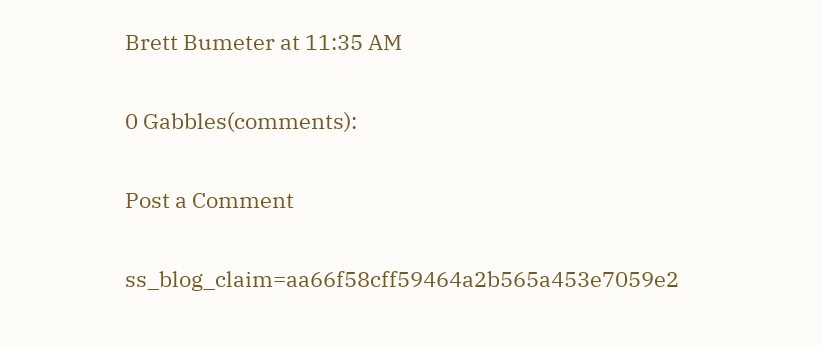Brett Bumeter at 11:35 AM

0 Gabbles(comments):

Post a Comment

ss_blog_claim=aa66f58cff59464a2b565a453e7059e2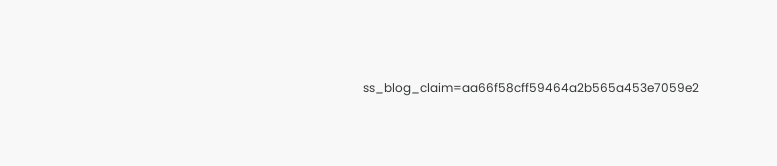ss_blog_claim=aa66f58cff59464a2b565a453e7059e2